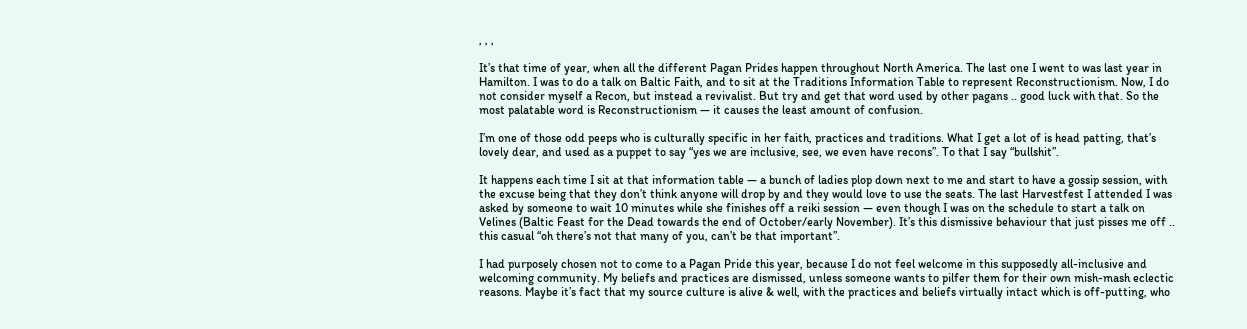, , ,

It’s that time of year, when all the different Pagan Prides happen throughout North America. The last one I went to was last year in Hamilton. I was to do a talk on Baltic Faith, and to sit at the Traditions Information Table to represent Reconstructionism. Now, I do not consider myself a Recon, but instead a revivalist. But try and get that word used by other pagans .. good luck with that. So the most palatable word is Reconstructionism — it causes the least amount of confusion.

I’m one of those odd peeps who is culturally specific in her faith, practices and traditions. What I get a lot of is head patting, that’s lovely dear, and used as a puppet to say “yes we are inclusive, see, we even have recons”. To that I say “bullshit”.

It happens each time I sit at that information table — a bunch of ladies plop down next to me and start to have a gossip session, with the excuse being that they don’t think anyone will drop by and they would love to use the seats. The last Harvestfest I attended I was asked by someone to wait 10 minutes while she finishes off a reiki session — even though I was on the schedule to start a talk on Velines (Baltic Feast for the Dead towards the end of October/early November). It’s this dismissive behaviour that just pisses me off .. this casual “oh there’s not that many of you, can’t be that important”.

I had purposely chosen not to come to a Pagan Pride this year, because I do not feel welcome in this supposedly all-inclusive and welcoming community. My beliefs and practices are dismissed, unless someone wants to pilfer them for their own mish-mash eclectic reasons. Maybe it’s fact that my source culture is alive & well, with the practices and beliefs virtually intact which is off-putting, who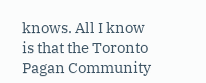knows. All I know is that the Toronto Pagan Community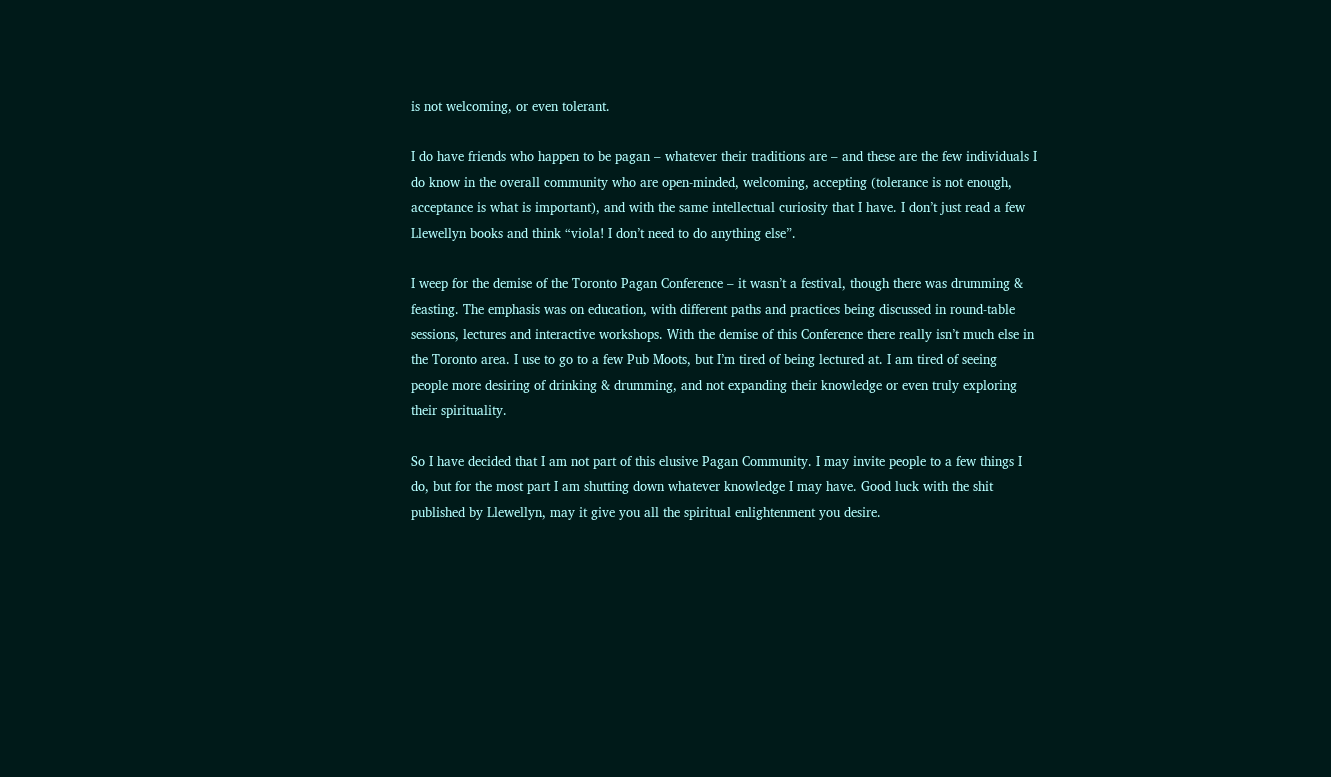is not welcoming, or even tolerant.

I do have friends who happen to be pagan – whatever their traditions are – and these are the few individuals I do know in the overall community who are open-minded, welcoming, accepting (tolerance is not enough, acceptance is what is important), and with the same intellectual curiosity that I have. I don’t just read a few Llewellyn books and think “viola! I don’t need to do anything else”.

I weep for the demise of the Toronto Pagan Conference – it wasn’t a festival, though there was drumming & feasting. The emphasis was on education, with different paths and practices being discussed in round-table sessions, lectures and interactive workshops. With the demise of this Conference there really isn’t much else in the Toronto area. I use to go to a few Pub Moots, but I’m tired of being lectured at. I am tired of seeing people more desiring of drinking & drumming, and not expanding their knowledge or even truly exploring their spirituality.

So I have decided that I am not part of this elusive Pagan Community. I may invite people to a few things I do, but for the most part I am shutting down whatever knowledge I may have. Good luck with the shit published by Llewellyn, may it give you all the spiritual enlightenment you desire.